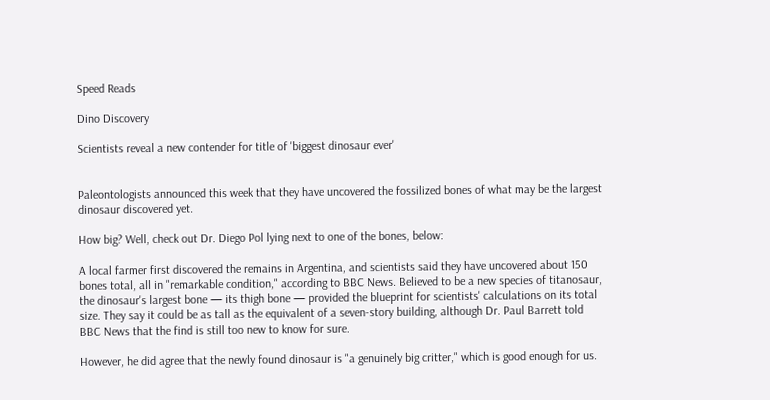Speed Reads

Dino Discovery

Scientists reveal a new contender for title of 'biggest dinosaur ever'


Paleontologists announced this week that they have uncovered the fossilized bones of what may be the largest dinosaur discovered yet.

How big? Well, check out Dr. Diego Pol lying next to one of the bones, below:

A local farmer first discovered the remains in Argentina, and scientists said they have uncovered about 150 bones total, all in "remarkable condition," according to BBC News. Believed to be a new species of titanosaur, the dinosaur's largest bone — its thigh bone — provided the blueprint for scientists' calculations on its total size. They say it could be as tall as the equivalent of a seven-story building, although Dr. Paul Barrett told BBC News that the find is still too new to know for sure.

However, he did agree that the newly found dinosaur is "a genuinely big critter," which is good enough for us.